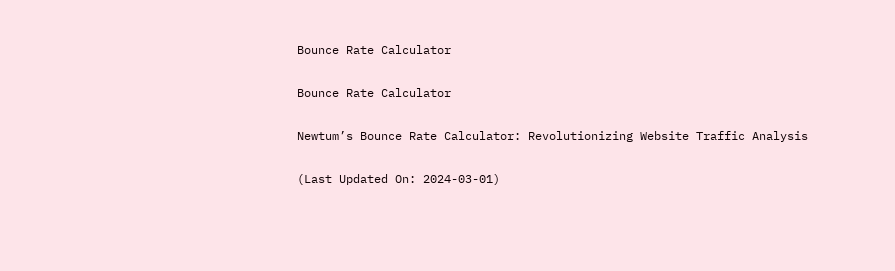Bounce Rate Calculator

Bounce Rate Calculator

Newtum’s Bounce Rate Calculator: Revolutionizing Website Traffic Analysis

(Last Updated On: 2024-03-01)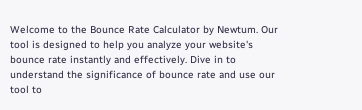Welcome to the Bounce Rate Calculator by Newtum. Our tool is designed to help you analyze your website's bounce rate instantly and effectively. Dive in to understand the significance of bounce rate and use our tool to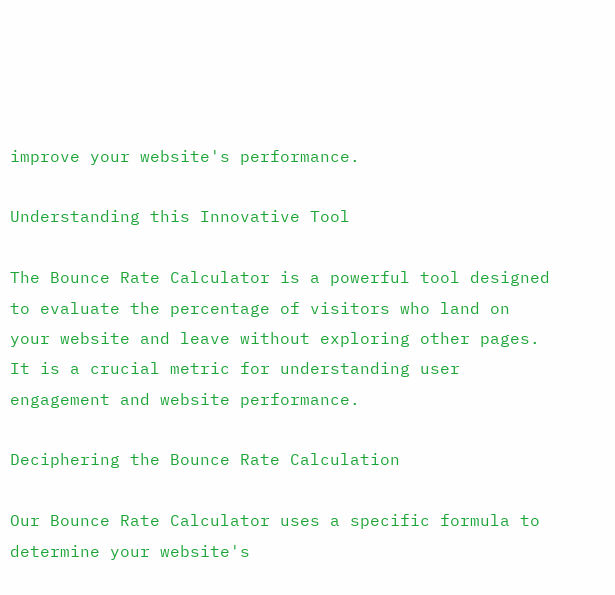improve your website's performance.

Understanding this Innovative Tool

The Bounce Rate Calculator is a powerful tool designed to evaluate the percentage of visitors who land on your website and leave without exploring other pages. It is a crucial metric for understanding user engagement and website performance.

Deciphering the Bounce Rate Calculation

Our Bounce Rate Calculator uses a specific formula to determine your website's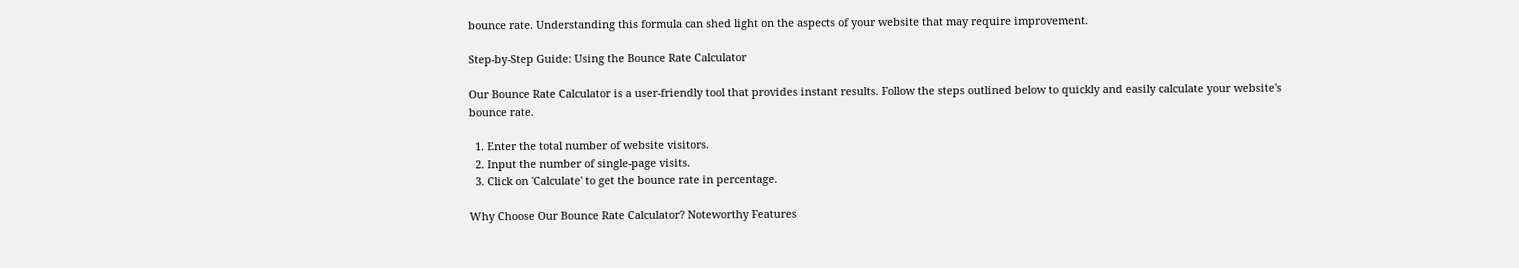bounce rate. Understanding this formula can shed light on the aspects of your website that may require improvement.

Step-by-Step Guide: Using the Bounce Rate Calculator

Our Bounce Rate Calculator is a user-friendly tool that provides instant results. Follow the steps outlined below to quickly and easily calculate your website's bounce rate.

  1. Enter the total number of website visitors.
  2. Input the number of single-page visits.
  3. Click on 'Calculate' to get the bounce rate in percentage.

Why Choose Our Bounce Rate Calculator? Noteworthy Features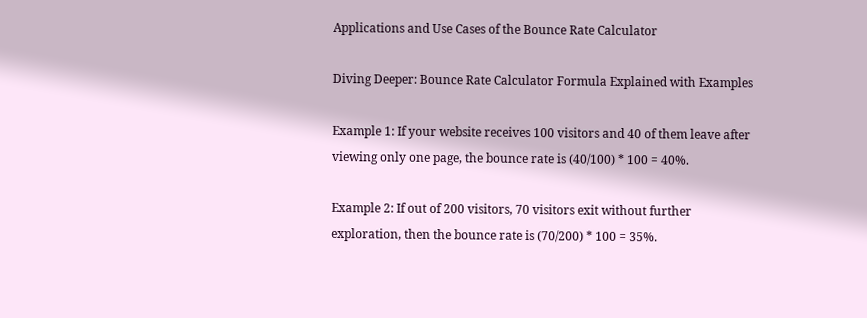Applications and Use Cases of the Bounce Rate Calculator

Diving Deeper: Bounce Rate Calculator Formula Explained with Examples

Example 1: If your website receives 100 visitors and 40 of them leave after viewing only one page, the bounce rate is (40/100) * 100 = 40%.

Example 2: If out of 200 visitors, 70 visitors exit without further exploration, then the bounce rate is (70/200) * 100 = 35%.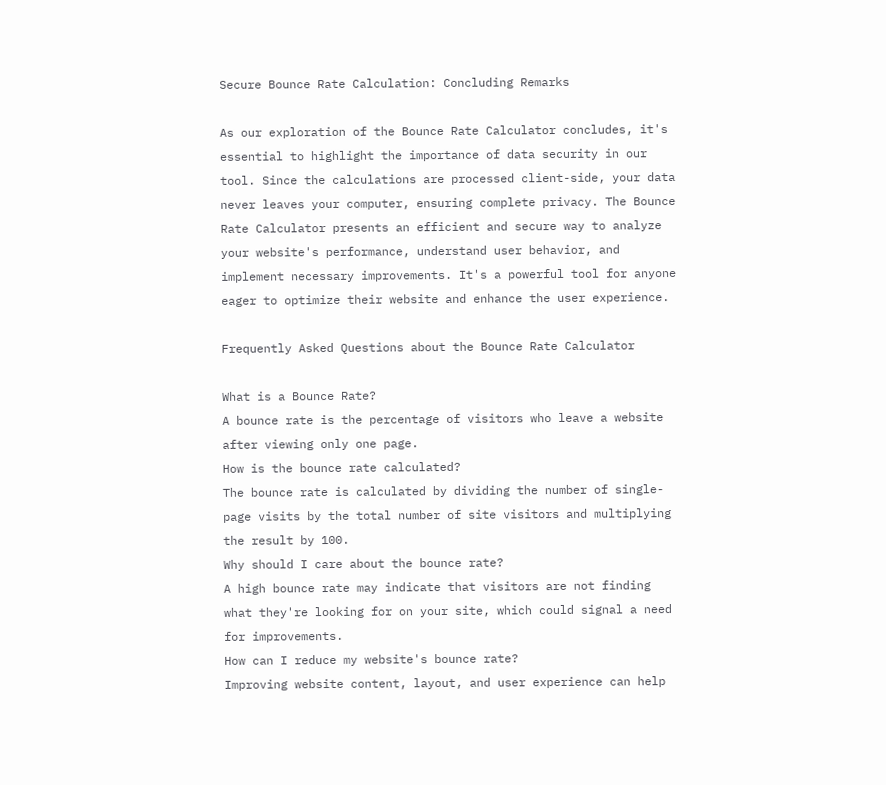Secure Bounce Rate Calculation: Concluding Remarks

As our exploration of the Bounce Rate Calculator concludes, it's essential to highlight the importance of data security in our tool. Since the calculations are processed client-side, your data never leaves your computer, ensuring complete privacy. The Bounce Rate Calculator presents an efficient and secure way to analyze your website's performance, understand user behavior, and implement necessary improvements. It's a powerful tool for anyone eager to optimize their website and enhance the user experience.

Frequently Asked Questions about the Bounce Rate Calculator

What is a Bounce Rate?
A bounce rate is the percentage of visitors who leave a website after viewing only one page.
How is the bounce rate calculated?
The bounce rate is calculated by dividing the number of single-page visits by the total number of site visitors and multiplying the result by 100.
Why should I care about the bounce rate?
A high bounce rate may indicate that visitors are not finding what they're looking for on your site, which could signal a need for improvements.
How can I reduce my website's bounce rate?
Improving website content, layout, and user experience can help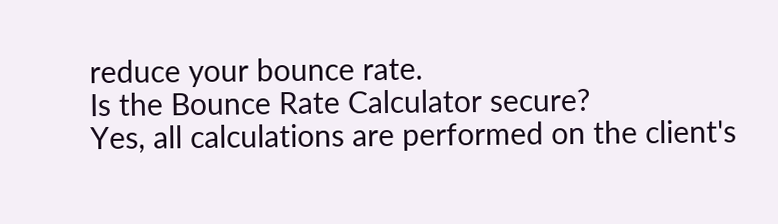reduce your bounce rate.
Is the Bounce Rate Calculator secure?
Yes, all calculations are performed on the client's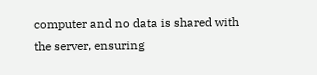computer and no data is shared with the server, ensuring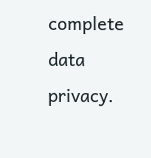complete data privacy.